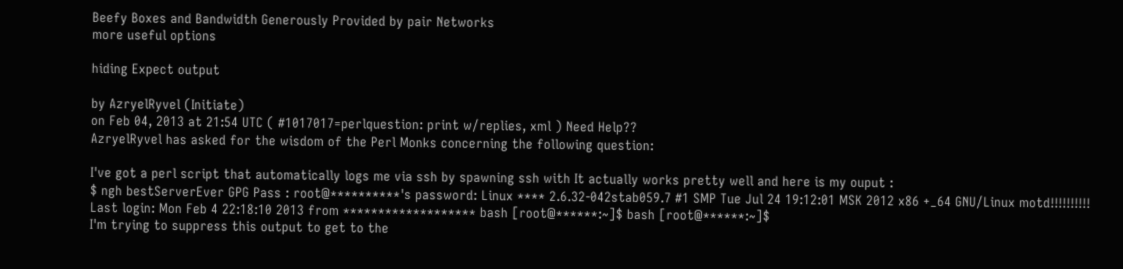Beefy Boxes and Bandwidth Generously Provided by pair Networks
more useful options

hiding Expect output

by AzryelRyvel (Initiate)
on Feb 04, 2013 at 21:54 UTC ( #1017017=perlquestion: print w/replies, xml ) Need Help??
AzryelRyvel has asked for the wisdom of the Perl Monks concerning the following question:

I've got a perl script that automatically logs me via ssh by spawning ssh with It actually works pretty well and here is my ouput :
$ ngh bestServerEver GPG Pass : root@**********'s password: Linux **** 2.6.32-042stab059.7 #1 SMP Tue Jul 24 19:12:01 MSK 2012 x86 +_64 GNU/Linux motd!!!!!!!!!! Last login: Mon Feb 4 22:18:10 2013 from ******************* bash [root@******:~]$ bash [root@******:~]$
I'm trying to suppress this output to get to the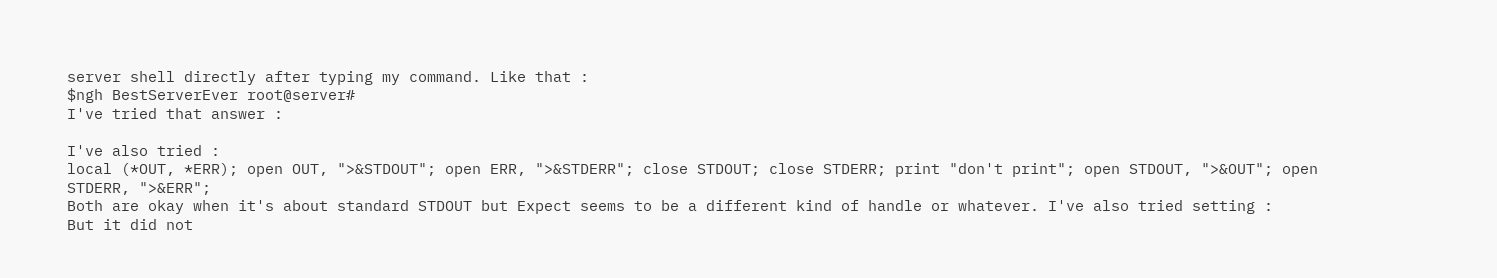server shell directly after typing my command. Like that :
$ngh BestServerEver root@server#
I've tried that answer :

I've also tried :
local (*OUT, *ERR); open OUT, ">&STDOUT"; open ERR, ">&STDERR"; close STDOUT; close STDERR; print "don't print"; open STDOUT, ">&OUT"; open STDERR, ">&ERR";
Both are okay when it's about standard STDOUT but Expect seems to be a different kind of handle or whatever. I've also tried setting :
But it did not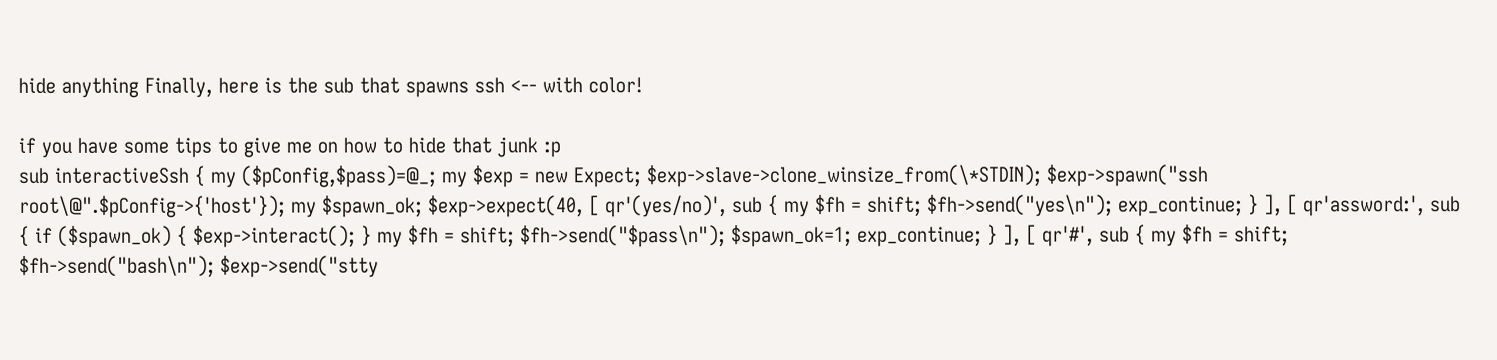hide anything Finally, here is the sub that spawns ssh <-- with color!

if you have some tips to give me on how to hide that junk :p
sub interactiveSsh { my ($pConfig,$pass)=@_; my $exp = new Expect; $exp->slave->clone_winsize_from(\*STDIN); $exp->spawn("ssh root\@".$pConfig->{'host'}); my $spawn_ok; $exp->expect(40, [ qr'(yes/no)', sub { my $fh = shift; $fh->send("yes\n"); exp_continue; } ], [ qr'assword:', sub { if ($spawn_ok) { $exp->interact(); } my $fh = shift; $fh->send("$pass\n"); $spawn_ok=1; exp_continue; } ], [ qr'#', sub { my $fh = shift; $fh->send("bash\n"); $exp->send("stty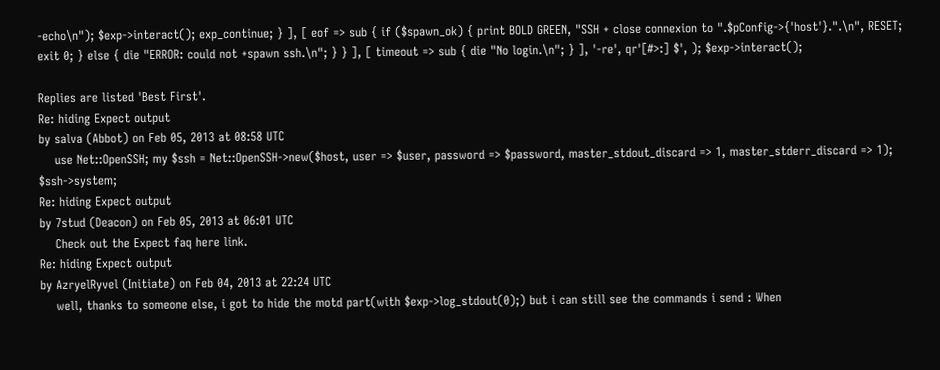-echo\n"); $exp->interact(); exp_continue; } ], [ eof => sub { if ($spawn_ok) { print BOLD GREEN, "SSH + close connexion to ".$pConfig->{'host'}.".\n", RESET; exit 0; } else { die "ERROR: could not +spawn ssh.\n"; } } ], [ timeout => sub { die "No login.\n"; } ], '-re', qr'[#>:] $', ); $exp->interact();

Replies are listed 'Best First'.
Re: hiding Expect output
by salva (Abbot) on Feb 05, 2013 at 08:58 UTC
    use Net::OpenSSH; my $ssh = Net::OpenSSH->new($host, user => $user, password => $password, master_stdout_discard => 1, master_stderr_discard => 1); $ssh->system;
Re: hiding Expect output
by 7stud (Deacon) on Feb 05, 2013 at 06:01 UTC
    Check out the Expect faq here link.
Re: hiding Expect output
by AzryelRyvel (Initiate) on Feb 04, 2013 at 22:24 UTC
    well, thanks to someone else, i got to hide the motd part(with $exp->log_stdout(0);) but i can still see the commands i send : When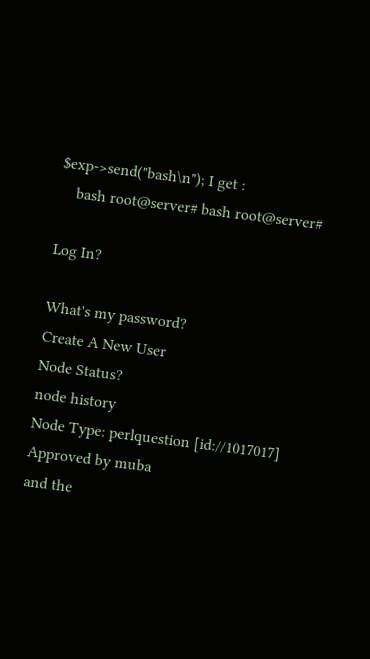$exp->send("bash\n"); I get :
    bash root@server# bash root@server#

Log In?

What's my password?
Create A New User
Node Status?
node history
Node Type: perlquestion [id://1017017]
Approved by muba
and the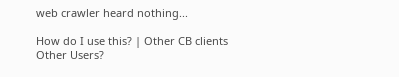web crawler heard nothing...

How do I use this? | Other CB clients
Other Users?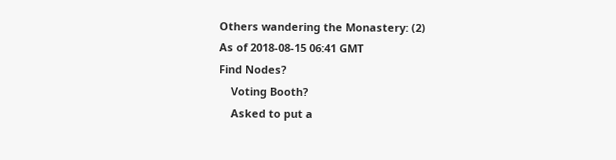Others wandering the Monastery: (2)
As of 2018-08-15 06:41 GMT
Find Nodes?
    Voting Booth?
    Asked to put a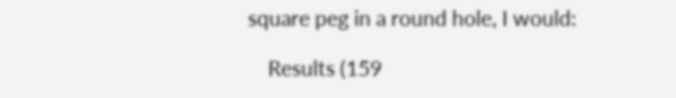square peg in a round hole, I would:

    Results (159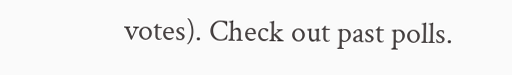votes). Check out past polls.